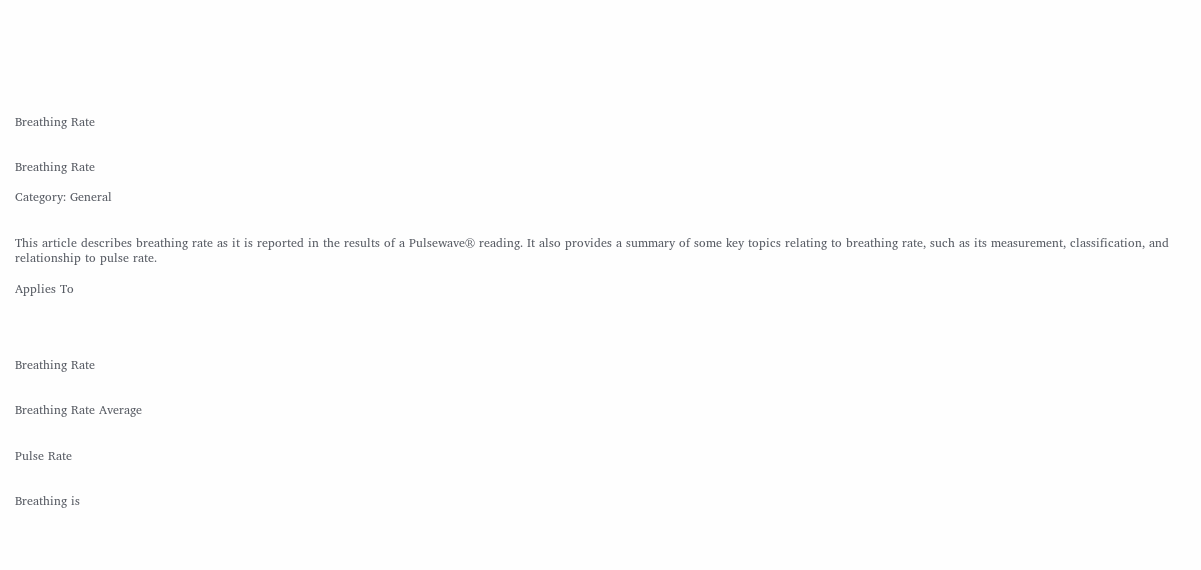Breathing Rate


Breathing Rate

Category: General


This article describes breathing rate as it is reported in the results of a Pulsewave® reading. It also provides a summary of some key topics relating to breathing rate, such as its measurement, classification, and relationship to pulse rate.

Applies To




Breathing Rate


Breathing Rate Average


Pulse Rate


Breathing is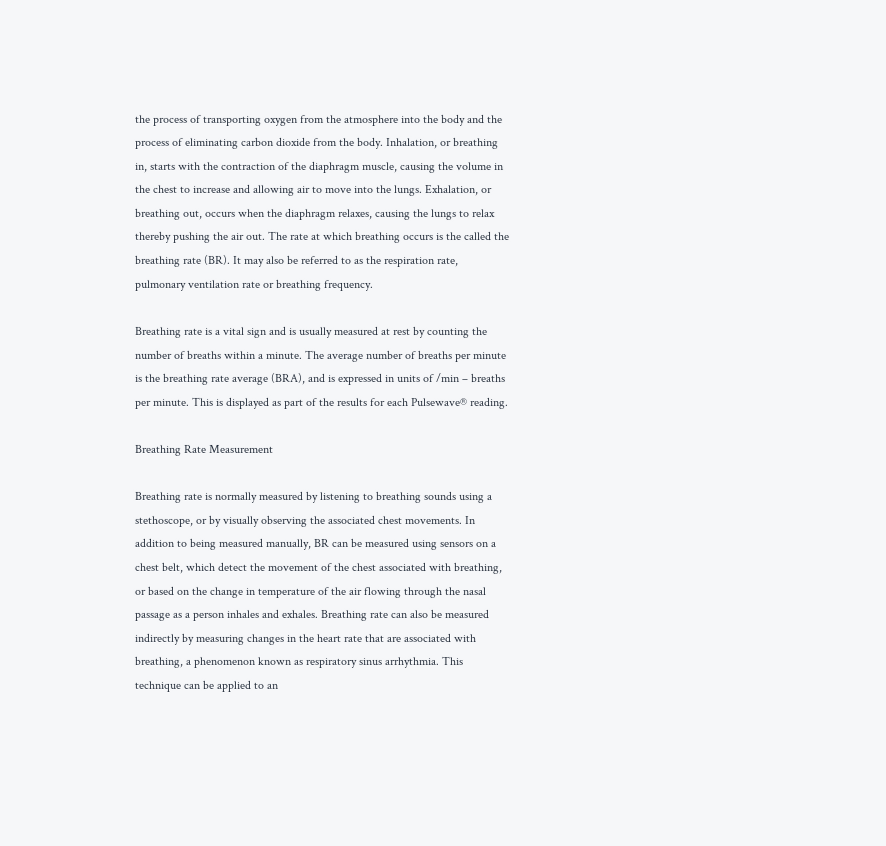the process of transporting oxygen from the atmosphere into the body and the process of eliminating carbon dioxide from the body. Inhalation, or breathing in, starts with the contraction of the diaphragm muscle, causing the volume in the chest to increase and allowing air to move into the lungs. Exhalation, or breathing out, occurs when the diaphragm relaxes, causing the lungs to relax thereby pushing the air out. The rate at which breathing occurs is the called the breathing rate (BR). It may also be referred to as the respiration rate, pulmonary ventilation rate or breathing frequency.

Breathing rate is a vital sign and is usually measured at rest by counting the number of breaths within a minute. The average number of breaths per minute is the breathing rate average (BRA), and is expressed in units of /min – breaths per minute. This is displayed as part of the results for each Pulsewave® reading.

Breathing Rate Measurement

Breathing rate is normally measured by listening to breathing sounds using a stethoscope, or by visually observing the associated chest movements. In addition to being measured manually, BR can be measured using sensors on a chest belt, which detect the movement of the chest associated with breathing, or based on the change in temperature of the air flowing through the nasal passage as a person inhales and exhales. Breathing rate can also be measured indirectly by measuring changes in the heart rate that are associated with breathing, a phenomenon known as respiratory sinus arrhythmia. This technique can be applied to an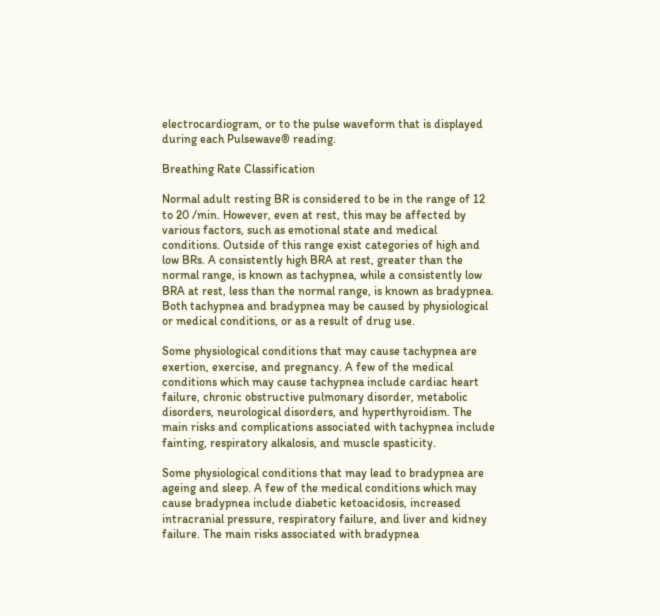electrocardiogram, or to the pulse waveform that is displayed during each Pulsewave® reading.

Breathing Rate Classification

Normal adult resting BR is considered to be in the range of 12 to 20 /min. However, even at rest, this may be affected by various factors, such as emotional state and medical conditions. Outside of this range exist categories of high and low BRs. A consistently high BRA at rest, greater than the normal range, is known as tachypnea, while a consistently low BRA at rest, less than the normal range, is known as bradypnea. Both tachypnea and bradypnea may be caused by physiological or medical conditions, or as a result of drug use.

Some physiological conditions that may cause tachypnea are exertion, exercise, and pregnancy. A few of the medical conditions which may cause tachypnea include cardiac heart failure, chronic obstructive pulmonary disorder, metabolic disorders, neurological disorders, and hyperthyroidism. The main risks and complications associated with tachypnea include fainting, respiratory alkalosis, and muscle spasticity.

Some physiological conditions that may lead to bradypnea are ageing and sleep. A few of the medical conditions which may cause bradypnea include diabetic ketoacidosis, increased intracranial pressure, respiratory failure, and liver and kidney failure. The main risks associated with bradypnea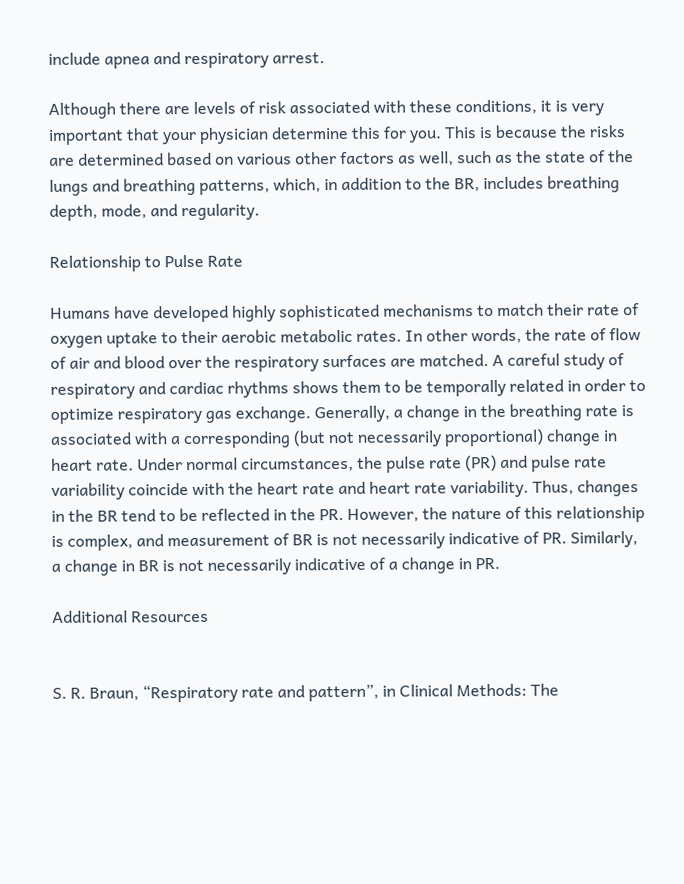include apnea and respiratory arrest.

Although there are levels of risk associated with these conditions, it is very important that your physician determine this for you. This is because the risks are determined based on various other factors as well, such as the state of the lungs and breathing patterns, which, in addition to the BR, includes breathing depth, mode, and regularity.

Relationship to Pulse Rate

Humans have developed highly sophisticated mechanisms to match their rate of oxygen uptake to their aerobic metabolic rates. In other words, the rate of flow of air and blood over the respiratory surfaces are matched. A careful study of respiratory and cardiac rhythms shows them to be temporally related in order to optimize respiratory gas exchange. Generally, a change in the breathing rate is associated with a corresponding (but not necessarily proportional) change in heart rate. Under normal circumstances, the pulse rate (PR) and pulse rate variability coincide with the heart rate and heart rate variability. Thus, changes in the BR tend to be reflected in the PR. However, the nature of this relationship is complex, and measurement of BR is not necessarily indicative of PR. Similarly, a change in BR is not necessarily indicative of a change in PR.

Additional Resources


S. R. Braun, “Respiratory rate and pattern”, in Clinical Methods: The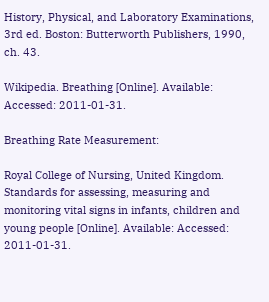History, Physical, and Laboratory Examinations, 3rd ed. Boston: Butterworth Publishers, 1990, ch. 43.

Wikipedia. Breathing [Online]. Available: Accessed: 2011-01-31.

Breathing Rate Measurement:

Royal College of Nursing, United Kingdom. Standards for assessing, measuring and monitoring vital signs in infants, children and young people [Online]. Available: Accessed: 2011-01-31.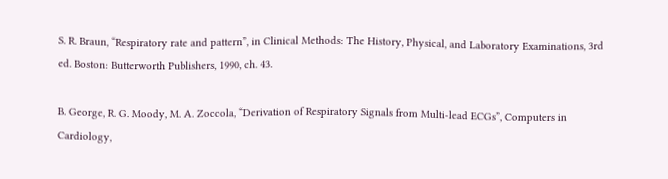S. R. Braun, “Respiratory rate and pattern”, in Clinical Methods: The History, Physical, and Laboratory Examinations, 3rd ed. Boston: Butterworth Publishers, 1990, ch. 43.

B. George, R. G. Moody, M. A. Zoccola, “Derivation of Respiratory Signals from Multi-lead ECGs”, Computers in Cardiology,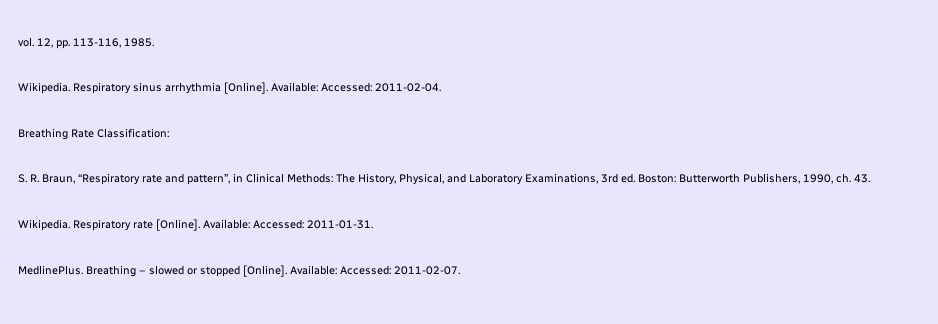vol. 12, pp. 113-116, 1985.

Wikipedia. Respiratory sinus arrhythmia [Online]. Available: Accessed: 2011-02-04.

Breathing Rate Classification:

S. R. Braun, “Respiratory rate and pattern”, in Clinical Methods: The History, Physical, and Laboratory Examinations, 3rd ed. Boston: Butterworth Publishers, 1990, ch. 43.

Wikipedia. Respiratory rate [Online]. Available: Accessed: 2011-01-31.

MedlinePlus. Breathing – slowed or stopped [Online]. Available: Accessed: 2011-02-07.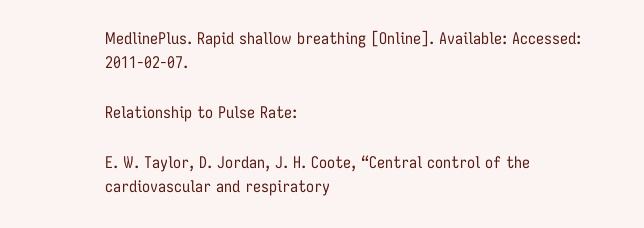MedlinePlus. Rapid shallow breathing [Online]. Available: Accessed: 2011-02-07.

Relationship to Pulse Rate:

E. W. Taylor, D. Jordan, J. H. Coote, “Central control of the cardiovascular and respiratory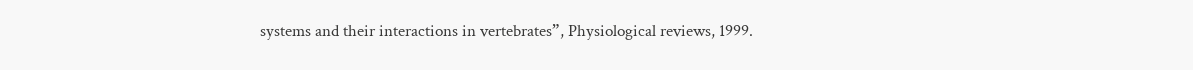systems and their interactions in vertebrates”, Physiological reviews, 1999.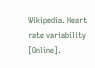Wikipedia. Heart rate variability [Online].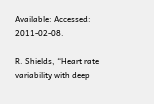Available: Accessed: 2011-02-08.

R. Shields, “Heart rate variability with deep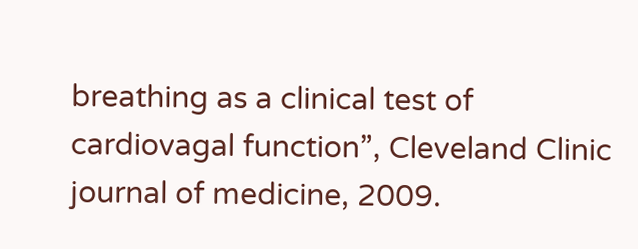breathing as a clinical test of cardiovagal function”, Cleveland Clinic journal of medicine, 2009.